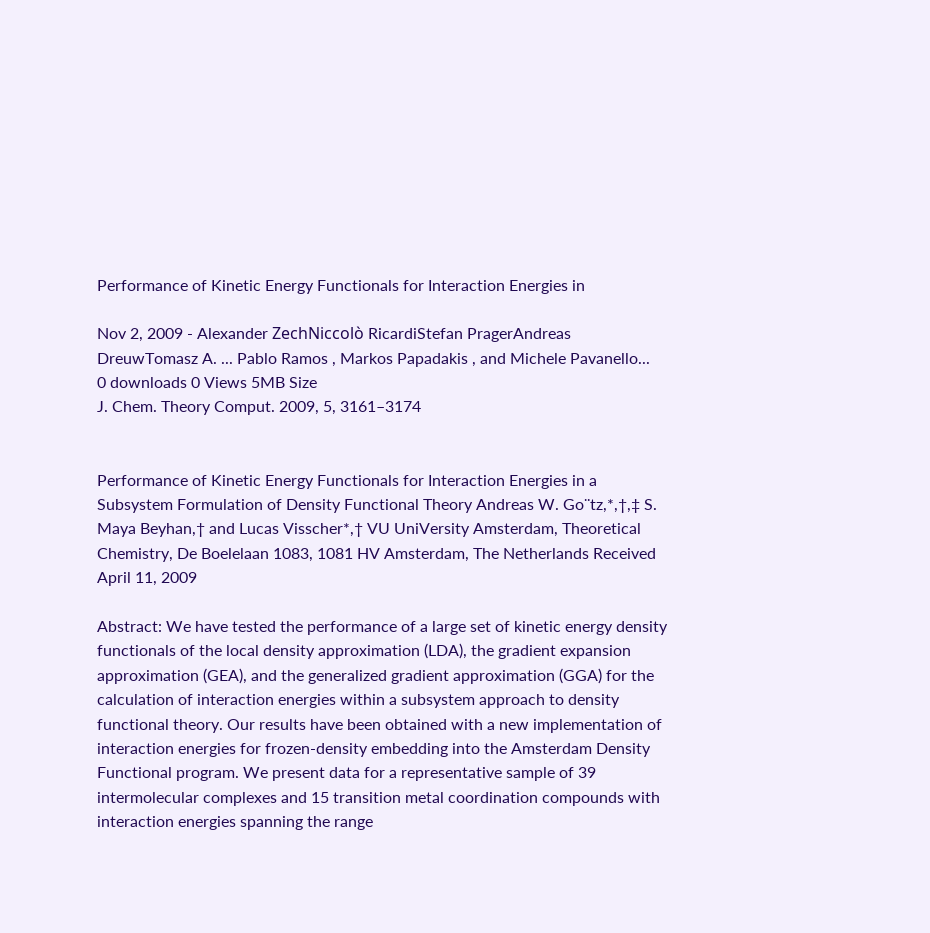Performance of Kinetic Energy Functionals for Interaction Energies in

Nov 2, 2009 - Alexander ZechNiccolò RicardiStefan PragerAndreas DreuwTomasz A. ... Pablo Ramos , Markos Papadakis , and Michele Pavanello...
0 downloads 0 Views 5MB Size
J. Chem. Theory Comput. 2009, 5, 3161–3174


Performance of Kinetic Energy Functionals for Interaction Energies in a Subsystem Formulation of Density Functional Theory Andreas W. Go¨tz,*,†,‡ S. Maya Beyhan,† and Lucas Visscher*,† VU UniVersity Amsterdam, Theoretical Chemistry, De Boelelaan 1083, 1081 HV Amsterdam, The Netherlands Received April 11, 2009

Abstract: We have tested the performance of a large set of kinetic energy density functionals of the local density approximation (LDA), the gradient expansion approximation (GEA), and the generalized gradient approximation (GGA) for the calculation of interaction energies within a subsystem approach to density functional theory. Our results have been obtained with a new implementation of interaction energies for frozen-density embedding into the Amsterdam Density Functional program. We present data for a representative sample of 39 intermolecular complexes and 15 transition metal coordination compounds with interaction energies spanning the range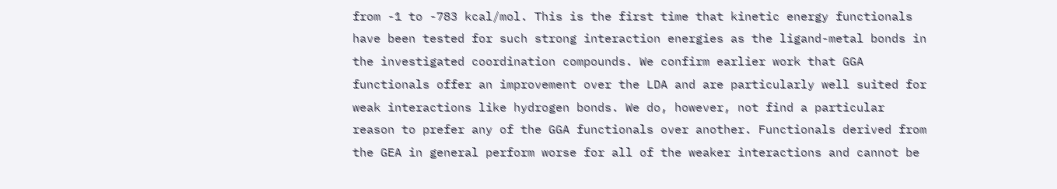from -1 to -783 kcal/mol. This is the first time that kinetic energy functionals have been tested for such strong interaction energies as the ligand-metal bonds in the investigated coordination compounds. We confirm earlier work that GGA functionals offer an improvement over the LDA and are particularly well suited for weak interactions like hydrogen bonds. We do, however, not find a particular reason to prefer any of the GGA functionals over another. Functionals derived from the GEA in general perform worse for all of the weaker interactions and cannot be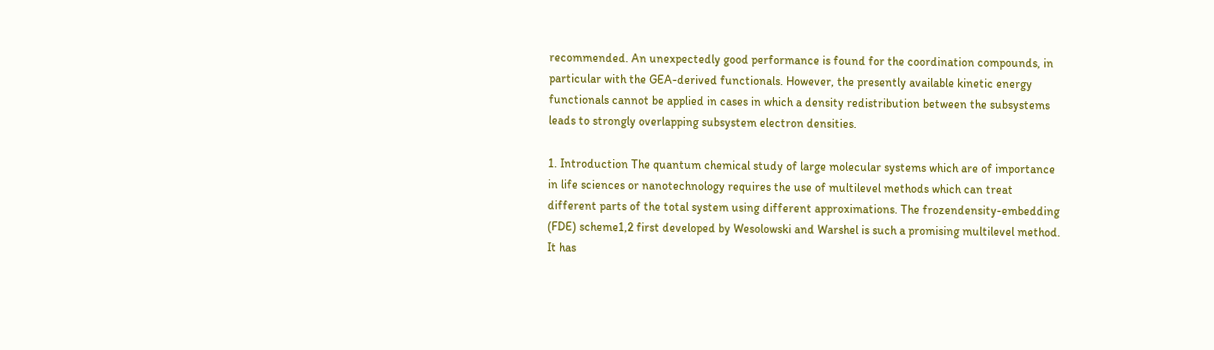recommended. An unexpectedly good performance is found for the coordination compounds, in particular with the GEA-derived functionals. However, the presently available kinetic energy functionals cannot be applied in cases in which a density redistribution between the subsystems leads to strongly overlapping subsystem electron densities.

1. Introduction The quantum chemical study of large molecular systems which are of importance in life sciences or nanotechnology requires the use of multilevel methods which can treat different parts of the total system using different approximations. The frozendensity-embedding (FDE) scheme1,2 first developed by Wesolowski and Warshel is such a promising multilevel method. It has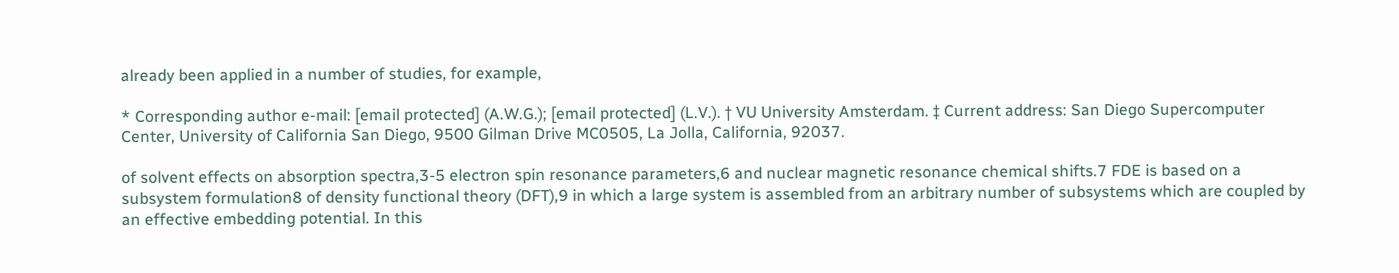already been applied in a number of studies, for example,

* Corresponding author e-mail: [email protected] (A.W.G.); [email protected] (L.V.). † VU University Amsterdam. ‡ Current address: San Diego Supercomputer Center, University of California San Diego, 9500 Gilman Drive MC0505, La Jolla, California, 92037.

of solvent effects on absorption spectra,3-5 electron spin resonance parameters,6 and nuclear magnetic resonance chemical shifts.7 FDE is based on a subsystem formulation8 of density functional theory (DFT),9 in which a large system is assembled from an arbitrary number of subsystems which are coupled by an effective embedding potential. In this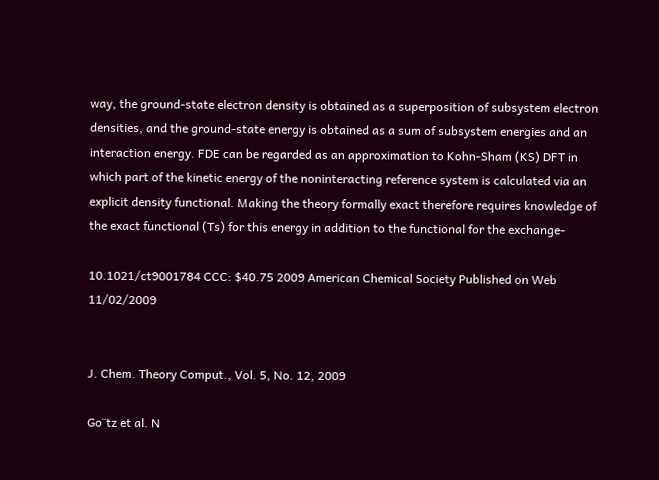way, the ground-state electron density is obtained as a superposition of subsystem electron densities, and the ground-state energy is obtained as a sum of subsystem energies and an interaction energy. FDE can be regarded as an approximation to Kohn-Sham (KS) DFT in which part of the kinetic energy of the noninteracting reference system is calculated via an explicit density functional. Making the theory formally exact therefore requires knowledge of the exact functional (Ts) for this energy in addition to the functional for the exchange-

10.1021/ct9001784 CCC: $40.75 2009 American Chemical Society Published on Web 11/02/2009


J. Chem. Theory Comput., Vol. 5, No. 12, 2009

Go¨tz et al. N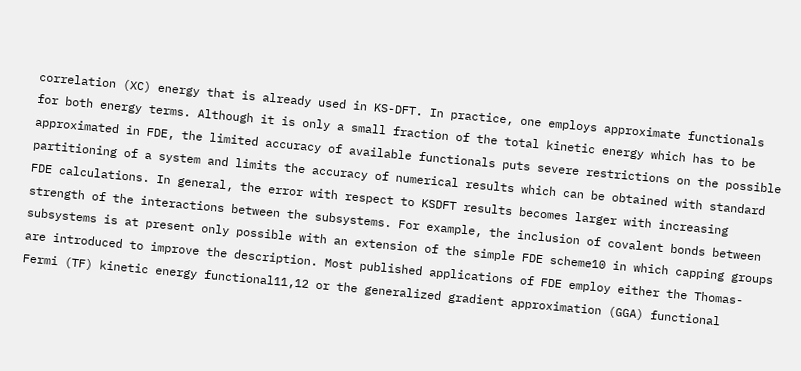correlation (XC) energy that is already used in KS-DFT. In practice, one employs approximate functionals for both energy terms. Although it is only a small fraction of the total kinetic energy which has to be approximated in FDE, the limited accuracy of available functionals puts severe restrictions on the possible partitioning of a system and limits the accuracy of numerical results which can be obtained with standard FDE calculations. In general, the error with respect to KSDFT results becomes larger with increasing strength of the interactions between the subsystems. For example, the inclusion of covalent bonds between subsystems is at present only possible with an extension of the simple FDE scheme10 in which capping groups are introduced to improve the description. Most published applications of FDE employ either the Thomas-Fermi (TF) kinetic energy functional11,12 or the generalized gradient approximation (GGA) functional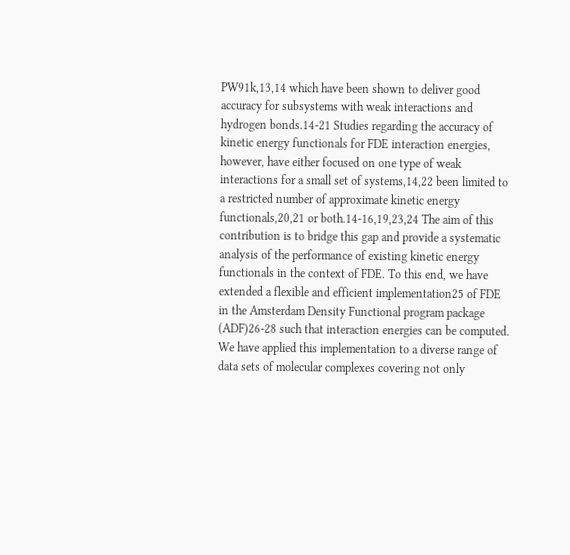PW91k,13,14 which have been shown to deliver good accuracy for subsystems with weak interactions and hydrogen bonds.14-21 Studies regarding the accuracy of kinetic energy functionals for FDE interaction energies, however, have either focused on one type of weak interactions for a small set of systems,14,22 been limited to a restricted number of approximate kinetic energy functionals,20,21 or both.14-16,19,23,24 The aim of this contribution is to bridge this gap and provide a systematic analysis of the performance of existing kinetic energy functionals in the context of FDE. To this end, we have extended a flexible and efficient implementation25 of FDE in the Amsterdam Density Functional program package (ADF)26-28 such that interaction energies can be computed. We have applied this implementation to a diverse range of data sets of molecular complexes covering not only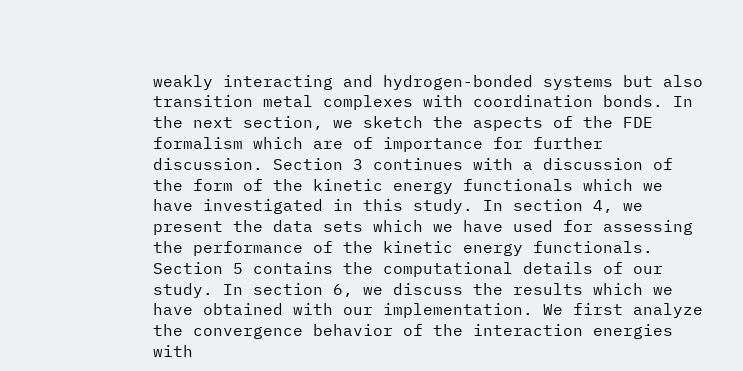weakly interacting and hydrogen-bonded systems but also transition metal complexes with coordination bonds. In the next section, we sketch the aspects of the FDE formalism which are of importance for further discussion. Section 3 continues with a discussion of the form of the kinetic energy functionals which we have investigated in this study. In section 4, we present the data sets which we have used for assessing the performance of the kinetic energy functionals. Section 5 contains the computational details of our study. In section 6, we discuss the results which we have obtained with our implementation. We first analyze the convergence behavior of the interaction energies with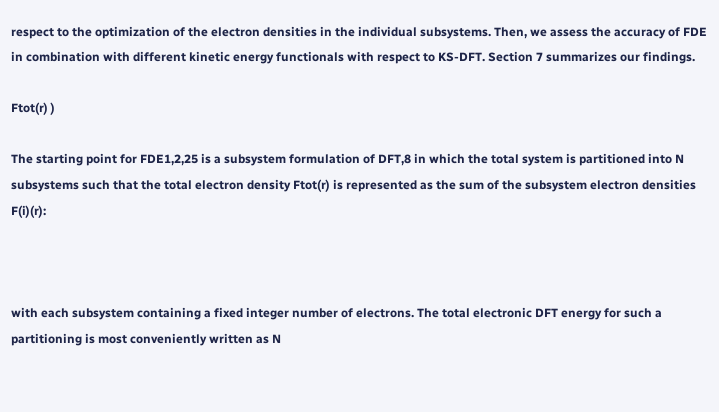respect to the optimization of the electron densities in the individual subsystems. Then, we assess the accuracy of FDE in combination with different kinetic energy functionals with respect to KS-DFT. Section 7 summarizes our findings.

Ftot(r) )

The starting point for FDE1,2,25 is a subsystem formulation of DFT,8 in which the total system is partitioned into N subsystems such that the total electron density Ftot(r) is represented as the sum of the subsystem electron densities F(i)(r):



with each subsystem containing a fixed integer number of electrons. The total electronic DFT energy for such a partitioning is most conveniently written as N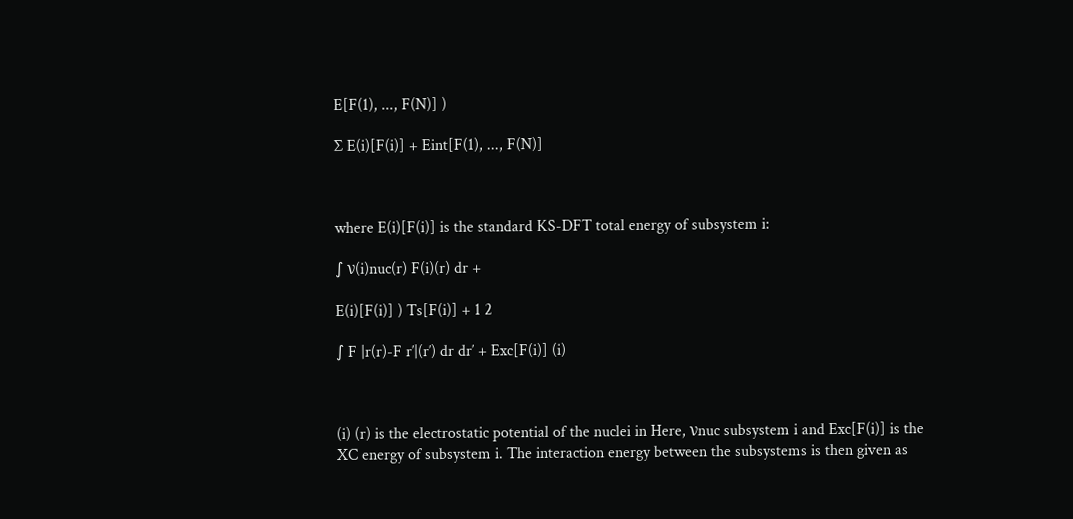E[F(1), ..., F(N)] )

∑ E(i)[F(i)] + Eint[F(1), ..., F(N)]



where E(i)[F(i)] is the standard KS-DFT total energy of subsystem i:

∫ ν(i)nuc(r) F(i)(r) dr +

E(i)[F(i)] ) Ts[F(i)] + 1 2

∫ F |r(r)-F r′|(r′) dr dr′ + Exc[F(i)] (i)



(i) (r) is the electrostatic potential of the nuclei in Here, νnuc subsystem i and Exc[F(i)] is the XC energy of subsystem i. The interaction energy between the subsystems is then given as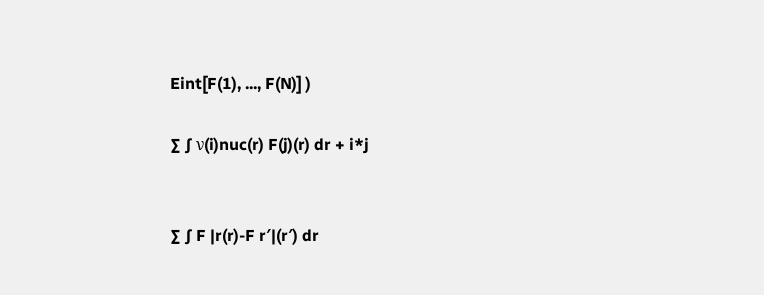Eint[F(1), ..., F(N)] )

∑ ∫ ν(i)nuc(r) F(j)(r) dr + i*j


∑ ∫ F |r(r)-F r′|(r′) dr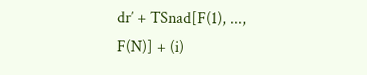dr′ + TSnad[F(1), ..., F(N)] + (i)